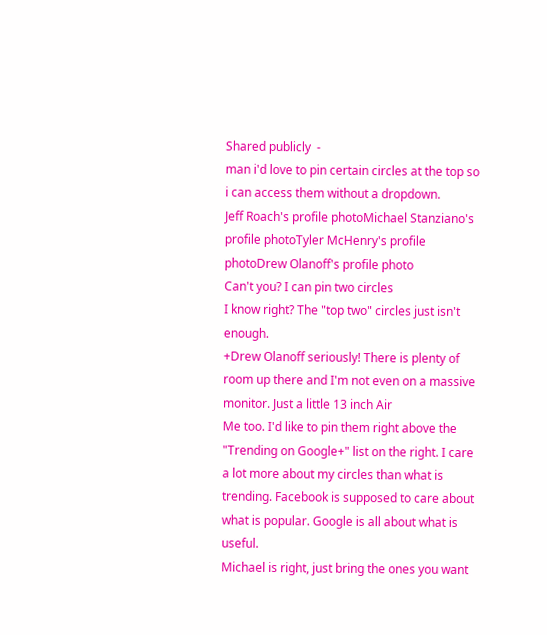Shared publicly  -
man i'd love to pin certain circles at the top so i can access them without a dropdown.
Jeff Roach's profile photoMichael Stanziano's profile photoTyler McHenry's profile photoDrew Olanoff's profile photo
Can't you? I can pin two circles
I know right? The "top two" circles just isn't enough.
+Drew Olanoff seriously! There is plenty of room up there and I'm not even on a massive monitor. Just a little 13 inch Air
Me too. I'd like to pin them right above the "Trending on Google+" list on the right. I care a lot more about my circles than what is trending. Facebook is supposed to care about what is popular. Google is all about what is useful.
Michael is right, just bring the ones you want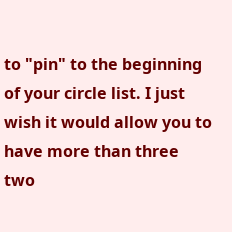to "pin" to the beginning of your circle list. I just wish it would allow you to have more than three two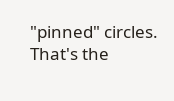"pinned" circles. That's the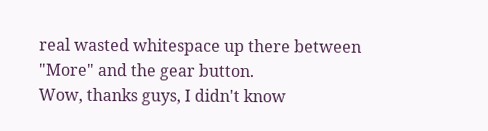real wasted whitespace up there between "More" and the gear button.
Wow, thanks guys, I didn't know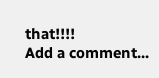that!!!!
Add a comment...